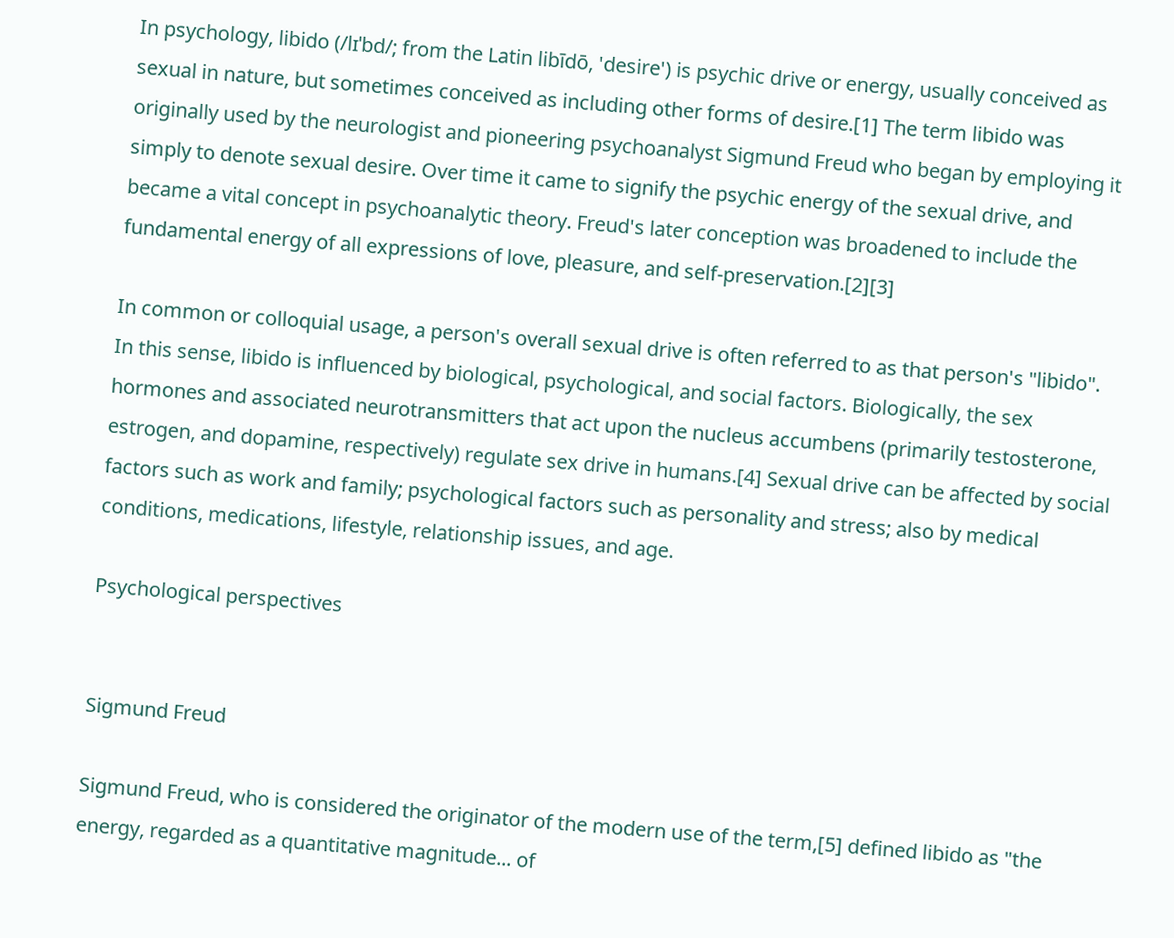In psychology, libido (/lɪˈbd/; from the Latin libīdō, 'desire') is psychic drive or energy, usually conceived as sexual in nature, but sometimes conceived as including other forms of desire.[1] The term libido was originally used by the neurologist and pioneering psychoanalyst Sigmund Freud who began by employing it simply to denote sexual desire. Over time it came to signify the psychic energy of the sexual drive, and became a vital concept in psychoanalytic theory. Freud's later conception was broadened to include the fundamental energy of all expressions of love, pleasure, and self-preservation.[2][3]

In common or colloquial usage, a person's overall sexual drive is often referred to as that person's "libido". In this sense, libido is influenced by biological, psychological, and social factors. Biologically, the sex hormones and associated neurotransmitters that act upon the nucleus accumbens (primarily testosterone, estrogen, and dopamine, respectively) regulate sex drive in humans.[4] Sexual drive can be affected by social factors such as work and family; psychological factors such as personality and stress; also by medical conditions, medications, lifestyle, relationship issues, and age.

Psychological perspectives


Sigmund Freud

Sigmund Freud, who is considered the originator of the modern use of the term,[5] defined libido as "the energy, regarded as a quantitative magnitude... of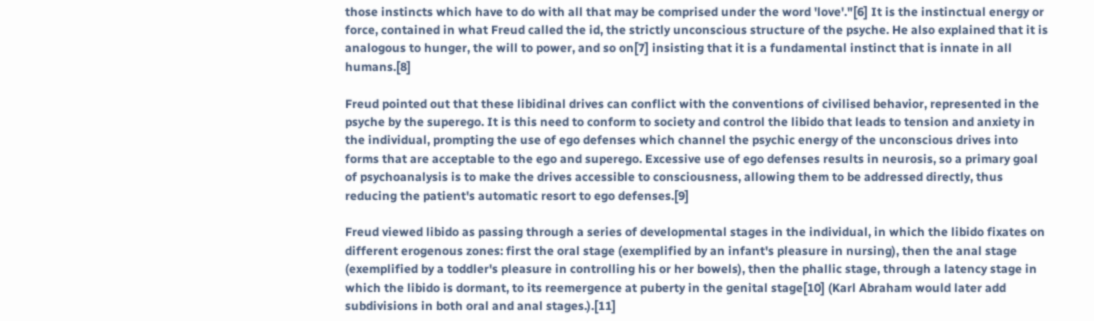those instincts which have to do with all that may be comprised under the word 'love'."[6] It is the instinctual energy or force, contained in what Freud called the id, the strictly unconscious structure of the psyche. He also explained that it is analogous to hunger, the will to power, and so on[7] insisting that it is a fundamental instinct that is innate in all humans.[8]

Freud pointed out that these libidinal drives can conflict with the conventions of civilised behavior, represented in the psyche by the superego. It is this need to conform to society and control the libido that leads to tension and anxiety in the individual, prompting the use of ego defenses which channel the psychic energy of the unconscious drives into forms that are acceptable to the ego and superego. Excessive use of ego defenses results in neurosis, so a primary goal of psychoanalysis is to make the drives accessible to consciousness, allowing them to be addressed directly, thus reducing the patient's automatic resort to ego defenses.[9]

Freud viewed libido as passing through a series of developmental stages in the individual, in which the libido fixates on different erogenous zones: first the oral stage (exemplified by an infant's pleasure in nursing), then the anal stage (exemplified by a toddler's pleasure in controlling his or her bowels), then the phallic stage, through a latency stage in which the libido is dormant, to its reemergence at puberty in the genital stage[10] (Karl Abraham would later add subdivisions in both oral and anal stages.).[11]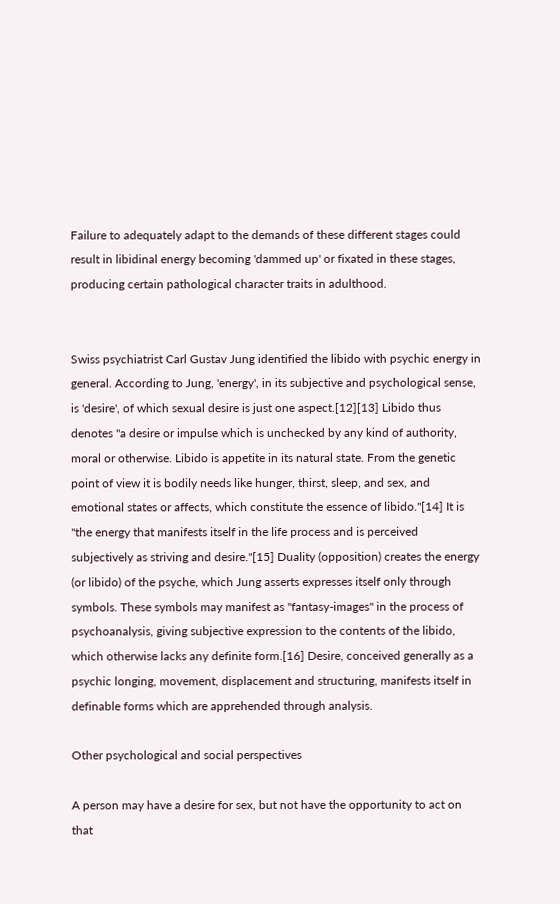Failure to adequately adapt to the demands of these different stages could result in libidinal energy becoming 'dammed up' or fixated in these stages, producing certain pathological character traits in adulthood.


Swiss psychiatrist Carl Gustav Jung identified the libido with psychic energy in general. According to Jung, 'energy', in its subjective and psychological sense, is 'desire', of which sexual desire is just one aspect.[12][13] Libido thus denotes "a desire or impulse which is unchecked by any kind of authority, moral or otherwise. Libido is appetite in its natural state. From the genetic point of view it is bodily needs like hunger, thirst, sleep, and sex, and emotional states or affects, which constitute the essence of libido."[14] It is "the energy that manifests itself in the life process and is perceived subjectively as striving and desire."[15] Duality (opposition) creates the energy (or libido) of the psyche, which Jung asserts expresses itself only through symbols. These symbols may manifest as "fantasy-images" in the process of psychoanalysis, giving subjective expression to the contents of the libido, which otherwise lacks any definite form.[16] Desire, conceived generally as a psychic longing, movement, displacement and structuring, manifests itself in definable forms which are apprehended through analysis.

Other psychological and social perspectives

A person may have a desire for sex, but not have the opportunity to act on that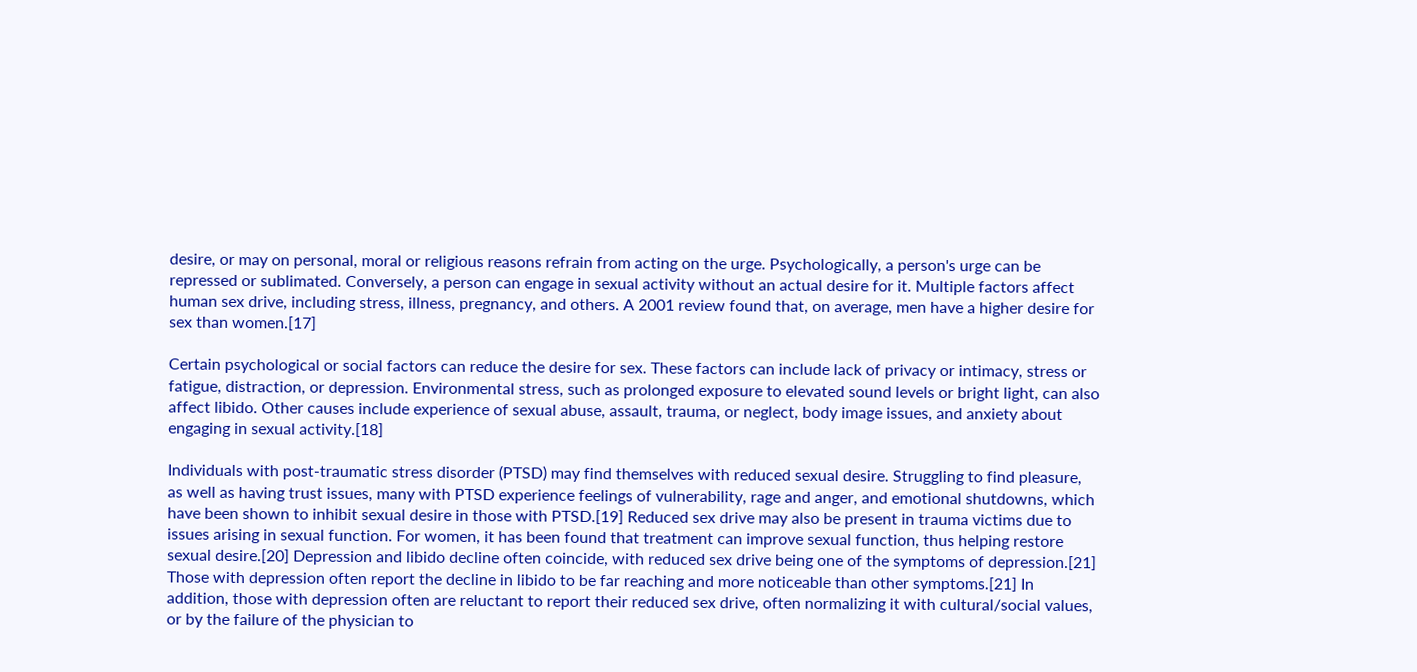desire, or may on personal, moral or religious reasons refrain from acting on the urge. Psychologically, a person's urge can be repressed or sublimated. Conversely, a person can engage in sexual activity without an actual desire for it. Multiple factors affect human sex drive, including stress, illness, pregnancy, and others. A 2001 review found that, on average, men have a higher desire for sex than women.[17]

Certain psychological or social factors can reduce the desire for sex. These factors can include lack of privacy or intimacy, stress or fatigue, distraction, or depression. Environmental stress, such as prolonged exposure to elevated sound levels or bright light, can also affect libido. Other causes include experience of sexual abuse, assault, trauma, or neglect, body image issues, and anxiety about engaging in sexual activity.[18]

Individuals with post-traumatic stress disorder (PTSD) may find themselves with reduced sexual desire. Struggling to find pleasure, as well as having trust issues, many with PTSD experience feelings of vulnerability, rage and anger, and emotional shutdowns, which have been shown to inhibit sexual desire in those with PTSD.[19] Reduced sex drive may also be present in trauma victims due to issues arising in sexual function. For women, it has been found that treatment can improve sexual function, thus helping restore sexual desire.[20] Depression and libido decline often coincide, with reduced sex drive being one of the symptoms of depression.[21] Those with depression often report the decline in libido to be far reaching and more noticeable than other symptoms.[21] In addition, those with depression often are reluctant to report their reduced sex drive, often normalizing it with cultural/social values, or by the failure of the physician to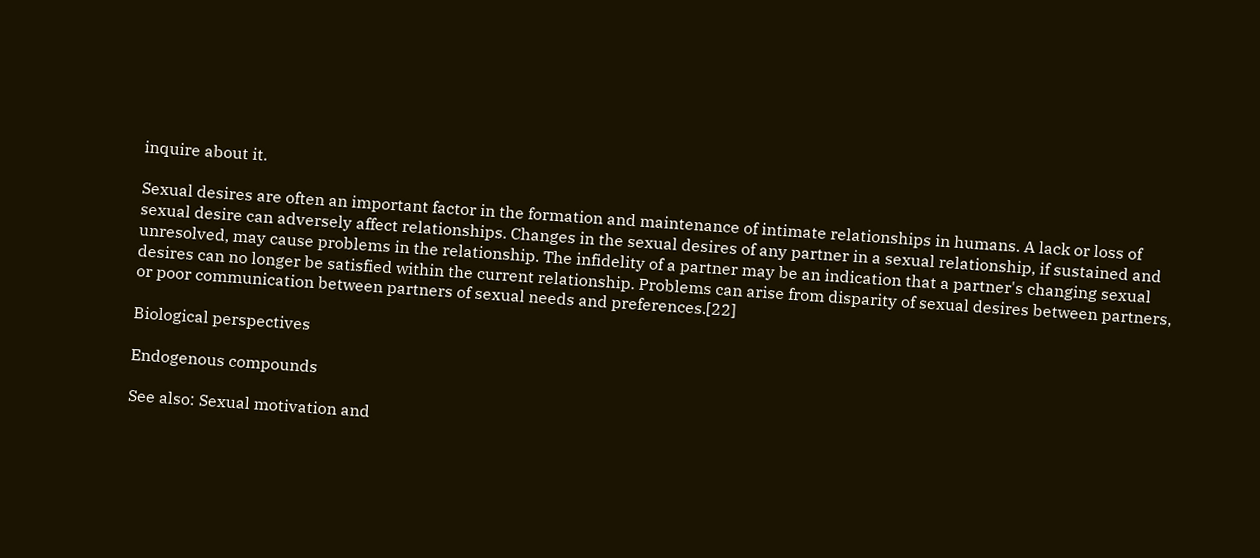inquire about it.

Sexual desires are often an important factor in the formation and maintenance of intimate relationships in humans. A lack or loss of sexual desire can adversely affect relationships. Changes in the sexual desires of any partner in a sexual relationship, if sustained and unresolved, may cause problems in the relationship. The infidelity of a partner may be an indication that a partner's changing sexual desires can no longer be satisfied within the current relationship. Problems can arise from disparity of sexual desires between partners, or poor communication between partners of sexual needs and preferences.[22]

Biological perspectives

Endogenous compounds

See also: Sexual motivation and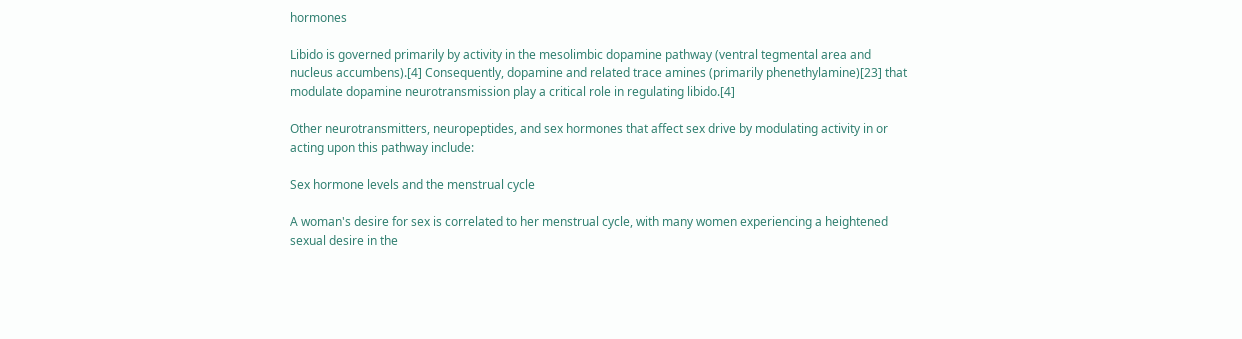hormones

Libido is governed primarily by activity in the mesolimbic dopamine pathway (ventral tegmental area and nucleus accumbens).[4] Consequently, dopamine and related trace amines (primarily phenethylamine)[23] that modulate dopamine neurotransmission play a critical role in regulating libido.[4]

Other neurotransmitters, neuropeptides, and sex hormones that affect sex drive by modulating activity in or acting upon this pathway include:

Sex hormone levels and the menstrual cycle

A woman's desire for sex is correlated to her menstrual cycle, with many women experiencing a heightened sexual desire in the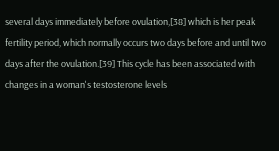several days immediately before ovulation,[38] which is her peak fertility period, which normally occurs two days before and until two days after the ovulation.[39] This cycle has been associated with changes in a woman's testosterone levels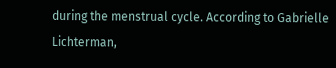during the menstrual cycle. According to Gabrielle Lichterman,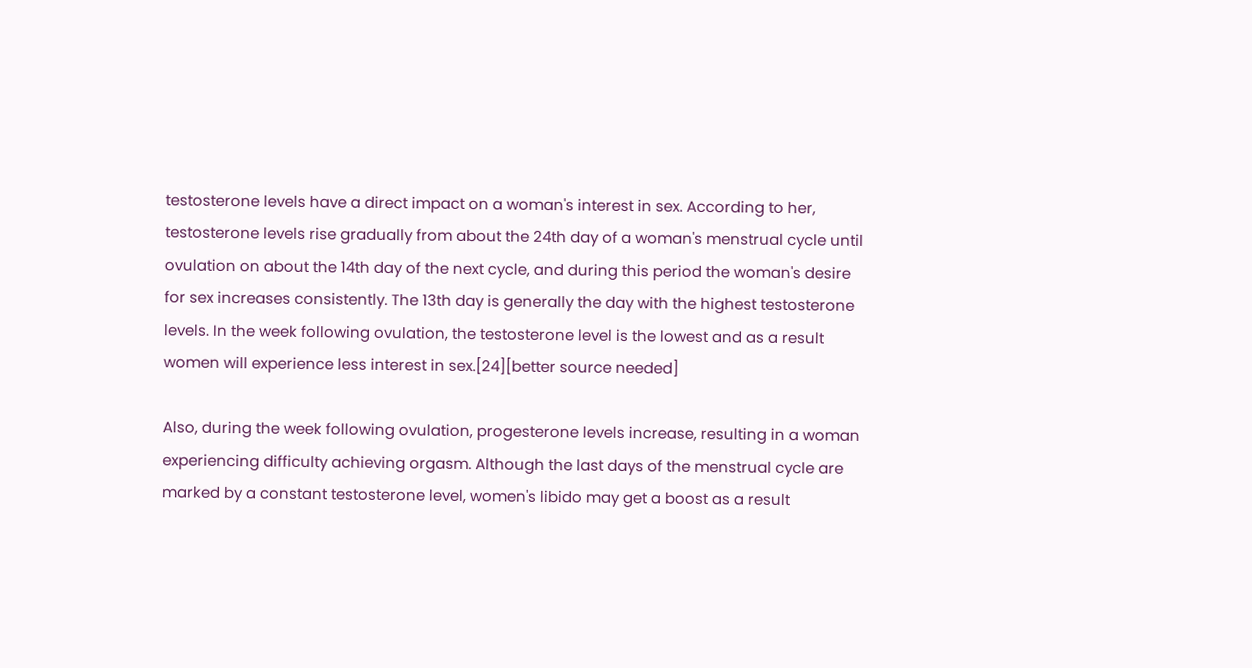testosterone levels have a direct impact on a woman's interest in sex. According to her, testosterone levels rise gradually from about the 24th day of a woman's menstrual cycle until ovulation on about the 14th day of the next cycle, and during this period the woman's desire for sex increases consistently. The 13th day is generally the day with the highest testosterone levels. In the week following ovulation, the testosterone level is the lowest and as a result women will experience less interest in sex.[24][better source needed]

Also, during the week following ovulation, progesterone levels increase, resulting in a woman experiencing difficulty achieving orgasm. Although the last days of the menstrual cycle are marked by a constant testosterone level, women's libido may get a boost as a result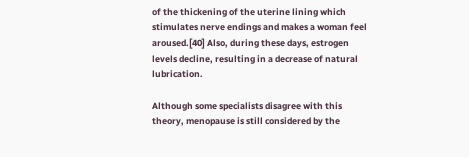of the thickening of the uterine lining which stimulates nerve endings and makes a woman feel aroused.[40] Also, during these days, estrogen levels decline, resulting in a decrease of natural lubrication.

Although some specialists disagree with this theory, menopause is still considered by the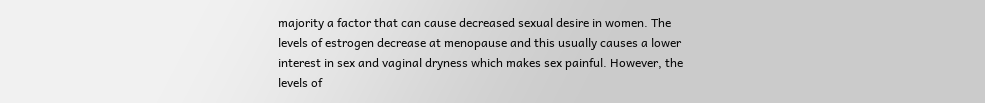majority a factor that can cause decreased sexual desire in women. The levels of estrogen decrease at menopause and this usually causes a lower interest in sex and vaginal dryness which makes sex painful. However, the levels of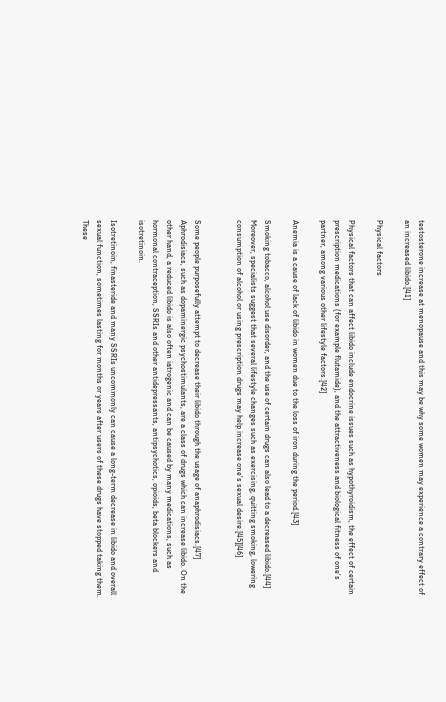testosterone increase at menopause and this may be why some women may experience a contrary effect of an increased libido.[41]

Physical factors

Physical factors that can affect libido include endocrine issues such as hypothyroidism, the effect of certain prescription medications (for example flutamide), and the attractiveness and biological fitness of one's partner, among various other lifestyle factors.[42]

Anemia is a cause of lack of libido in women due to the loss of iron during the period.[43]

Smoking tobacco, alcohol use disorder, and the use of certain drugs can also lead to a decreased libido.[44] Moreover, specialists suggest that several lifestyle changes such as exercising, quitting smoking, lowering consumption of alcohol or using prescription drugs may help increase one's sexual desire.[45][46]


Some people purposefully attempt to decrease their libido through the usage of anaphrodisiacs.[47] Aphrodisiacs, such as dopaminergic psychostimulants, are a class of drugs which can increase libido. On the other hand, a reduced libido is also often iatrogenic and can be caused by many medications, such as hormonal contraception, SSRIs and other antidepressants, antipsychotics, opioids, beta blockers and isotretinoin.

Isotretinoin, finasteride and many SSRIs uncommonly can cause a long-term decrease in libido and overall sexual function, sometimes lasting for months or years after users of these drugs have stopped taking them. These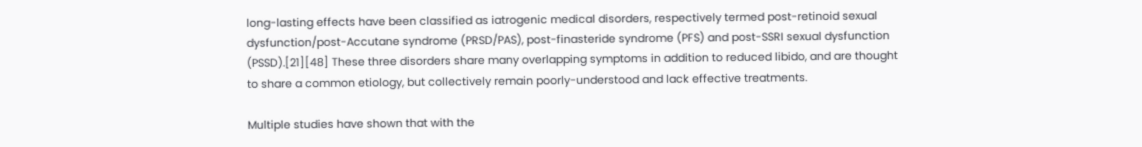long-lasting effects have been classified as iatrogenic medical disorders, respectively termed post-retinoid sexual dysfunction/post-Accutane syndrome (PRSD/PAS), post-finasteride syndrome (PFS) and post-SSRI sexual dysfunction (PSSD).[21][48] These three disorders share many overlapping symptoms in addition to reduced libido, and are thought to share a common etiology, but collectively remain poorly-understood and lack effective treatments.

Multiple studies have shown that with the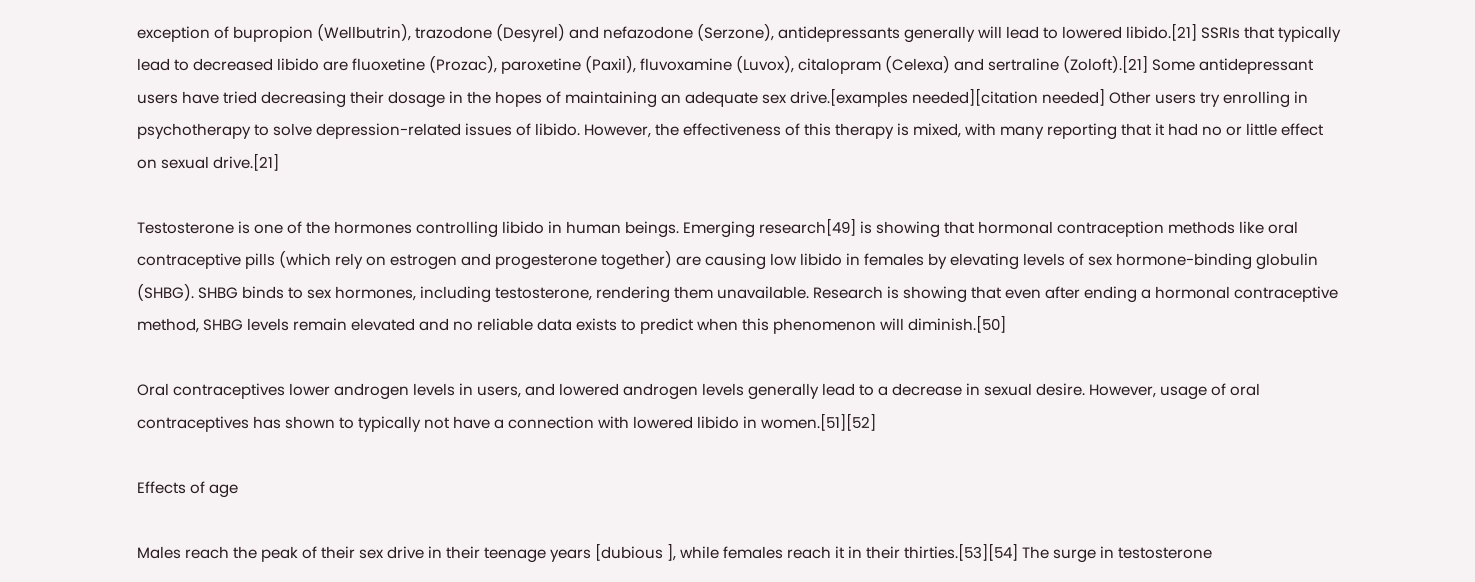exception of bupropion (Wellbutrin), trazodone (Desyrel) and nefazodone (Serzone), antidepressants generally will lead to lowered libido.[21] SSRIs that typically lead to decreased libido are fluoxetine (Prozac), paroxetine (Paxil), fluvoxamine (Luvox), citalopram (Celexa) and sertraline (Zoloft).[21] Some antidepressant users have tried decreasing their dosage in the hopes of maintaining an adequate sex drive.[examples needed][citation needed] Other users try enrolling in psychotherapy to solve depression-related issues of libido. However, the effectiveness of this therapy is mixed, with many reporting that it had no or little effect on sexual drive.[21]

Testosterone is one of the hormones controlling libido in human beings. Emerging research[49] is showing that hormonal contraception methods like oral contraceptive pills (which rely on estrogen and progesterone together) are causing low libido in females by elevating levels of sex hormone-binding globulin (SHBG). SHBG binds to sex hormones, including testosterone, rendering them unavailable. Research is showing that even after ending a hormonal contraceptive method, SHBG levels remain elevated and no reliable data exists to predict when this phenomenon will diminish.[50]

Oral contraceptives lower androgen levels in users, and lowered androgen levels generally lead to a decrease in sexual desire. However, usage of oral contraceptives has shown to typically not have a connection with lowered libido in women.[51][52]

Effects of age

Males reach the peak of their sex drive in their teenage years [dubious ], while females reach it in their thirties.[53][54] The surge in testosterone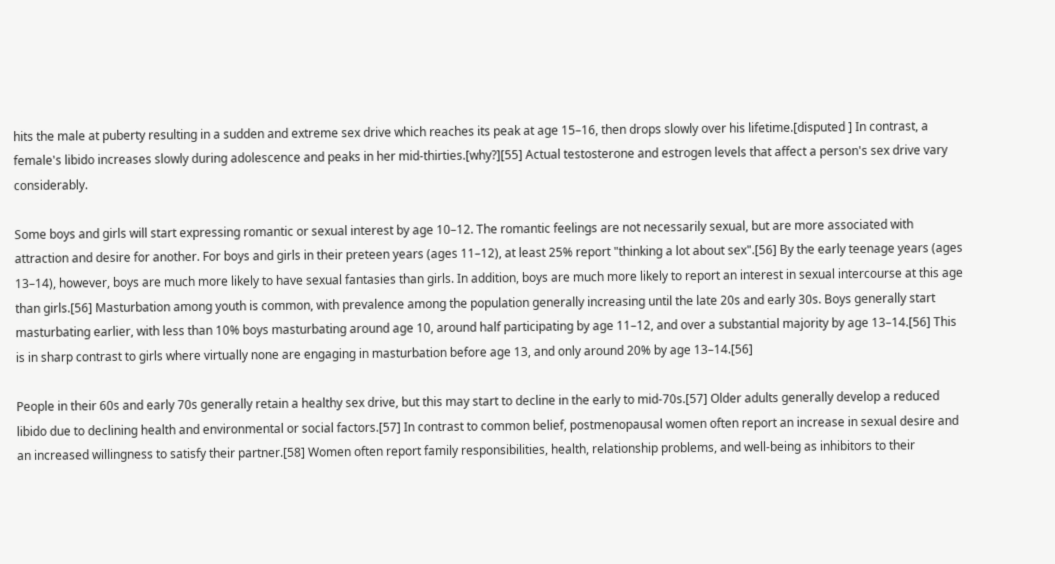hits the male at puberty resulting in a sudden and extreme sex drive which reaches its peak at age 15–16, then drops slowly over his lifetime.[disputed ] In contrast, a female's libido increases slowly during adolescence and peaks in her mid-thirties.[why?][55] Actual testosterone and estrogen levels that affect a person's sex drive vary considerably.

Some boys and girls will start expressing romantic or sexual interest by age 10–12. The romantic feelings are not necessarily sexual, but are more associated with attraction and desire for another. For boys and girls in their preteen years (ages 11–12), at least 25% report "thinking a lot about sex".[56] By the early teenage years (ages 13–14), however, boys are much more likely to have sexual fantasies than girls. In addition, boys are much more likely to report an interest in sexual intercourse at this age than girls.[56] Masturbation among youth is common, with prevalence among the population generally increasing until the late 20s and early 30s. Boys generally start masturbating earlier, with less than 10% boys masturbating around age 10, around half participating by age 11–12, and over a substantial majority by age 13–14.[56] This is in sharp contrast to girls where virtually none are engaging in masturbation before age 13, and only around 20% by age 13–14.[56]

People in their 60s and early 70s generally retain a healthy sex drive, but this may start to decline in the early to mid-70s.[57] Older adults generally develop a reduced libido due to declining health and environmental or social factors.[57] In contrast to common belief, postmenopausal women often report an increase in sexual desire and an increased willingness to satisfy their partner.[58] Women often report family responsibilities, health, relationship problems, and well-being as inhibitors to their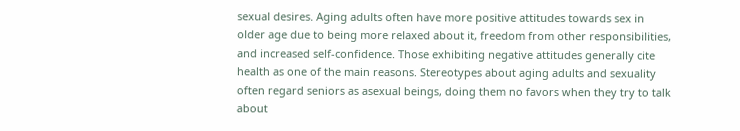sexual desires. Aging adults often have more positive attitudes towards sex in older age due to being more relaxed about it, freedom from other responsibilities, and increased self-confidence. Those exhibiting negative attitudes generally cite health as one of the main reasons. Stereotypes about aging adults and sexuality often regard seniors as asexual beings, doing them no favors when they try to talk about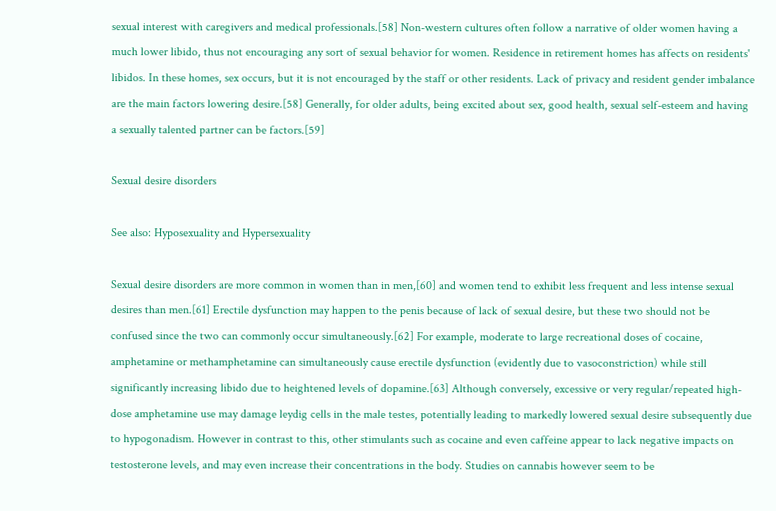sexual interest with caregivers and medical professionals.[58] Non-western cultures often follow a narrative of older women having a much lower libido, thus not encouraging any sort of sexual behavior for women. Residence in retirement homes has affects on residents' libidos. In these homes, sex occurs, but it is not encouraged by the staff or other residents. Lack of privacy and resident gender imbalance are the main factors lowering desire.[58] Generally, for older adults, being excited about sex, good health, sexual self-esteem and having a sexually talented partner can be factors.[59]

Sexual desire disorders

See also: Hyposexuality and Hypersexuality

Sexual desire disorders are more common in women than in men,[60] and women tend to exhibit less frequent and less intense sexual desires than men.[61] Erectile dysfunction may happen to the penis because of lack of sexual desire, but these two should not be confused since the two can commonly occur simultaneously.[62] For example, moderate to large recreational doses of cocaine, amphetamine or methamphetamine can simultaneously cause erectile dysfunction (evidently due to vasoconstriction) while still significantly increasing libido due to heightened levels of dopamine.[63] Although conversely, excessive or very regular/repeated high-dose amphetamine use may damage leydig cells in the male testes, potentially leading to markedly lowered sexual desire subsequently due to hypogonadism. However in contrast to this, other stimulants such as cocaine and even caffeine appear to lack negative impacts on testosterone levels, and may even increase their concentrations in the body. Studies on cannabis however seem to be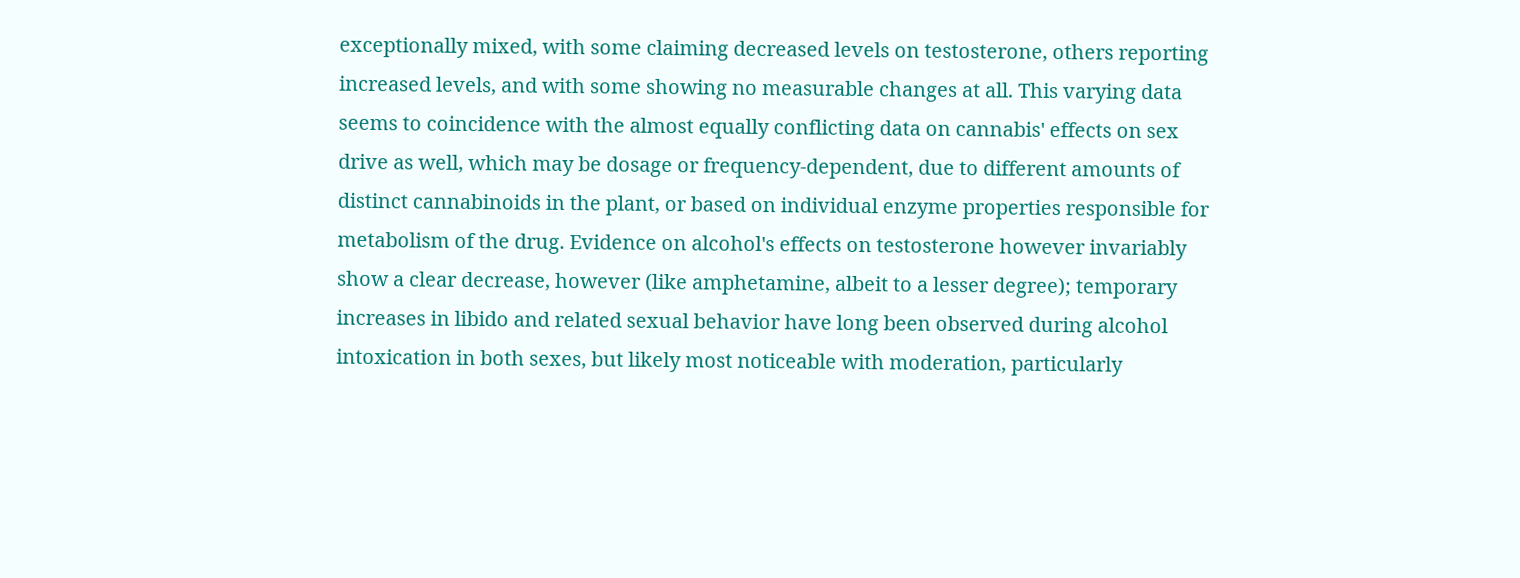exceptionally mixed, with some claiming decreased levels on testosterone, others reporting increased levels, and with some showing no measurable changes at all. This varying data seems to coincidence with the almost equally conflicting data on cannabis' effects on sex drive as well, which may be dosage or frequency-dependent, due to different amounts of distinct cannabinoids in the plant, or based on individual enzyme properties responsible for metabolism of the drug. Evidence on alcohol's effects on testosterone however invariably show a clear decrease, however (like amphetamine, albeit to a lesser degree); temporary increases in libido and related sexual behavior have long been observed during alcohol intoxication in both sexes, but likely most noticeable with moderation, particularly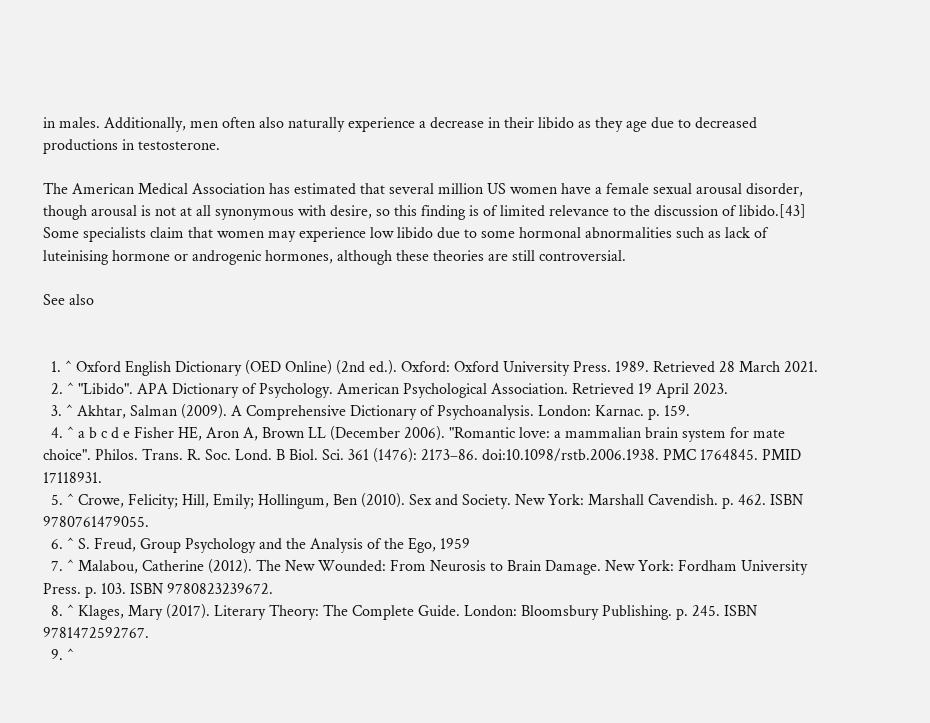in males. Additionally, men often also naturally experience a decrease in their libido as they age due to decreased productions in testosterone.

The American Medical Association has estimated that several million US women have a female sexual arousal disorder, though arousal is not at all synonymous with desire, so this finding is of limited relevance to the discussion of libido.[43] Some specialists claim that women may experience low libido due to some hormonal abnormalities such as lack of luteinising hormone or androgenic hormones, although these theories are still controversial.

See also


  1. ^ Oxford English Dictionary (OED Online) (2nd ed.). Oxford: Oxford University Press. 1989. Retrieved 28 March 2021.
  2. ^ "Libido". APA Dictionary of Psychology. American Psychological Association. Retrieved 19 April 2023.
  3. ^ Akhtar, Salman (2009). A Comprehensive Dictionary of Psychoanalysis. London: Karnac. p. 159.
  4. ^ a b c d e Fisher HE, Aron A, Brown LL (December 2006). "Romantic love: a mammalian brain system for mate choice". Philos. Trans. R. Soc. Lond. B Biol. Sci. 361 (1476): 2173–86. doi:10.1098/rstb.2006.1938. PMC 1764845. PMID 17118931.
  5. ^ Crowe, Felicity; Hill, Emily; Hollingum, Ben (2010). Sex and Society. New York: Marshall Cavendish. p. 462. ISBN 9780761479055.
  6. ^ S. Freud, Group Psychology and the Analysis of the Ego, 1959
  7. ^ Malabou, Catherine (2012). The New Wounded: From Neurosis to Brain Damage. New York: Fordham University Press. p. 103. ISBN 9780823239672.
  8. ^ Klages, Mary (2017). Literary Theory: The Complete Guide. London: Bloomsbury Publishing. p. 245. ISBN 9781472592767.
  9. ^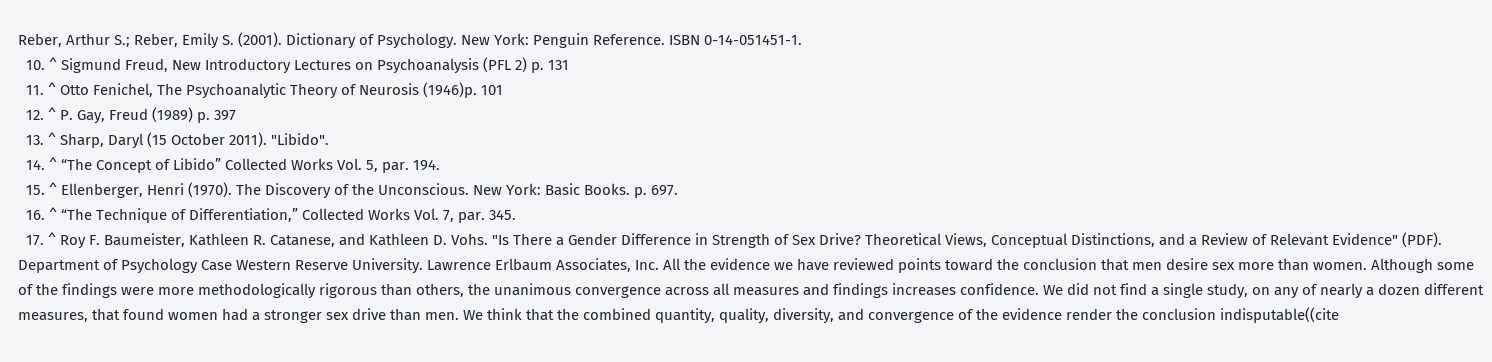Reber, Arthur S.; Reber, Emily S. (2001). Dictionary of Psychology. New York: Penguin Reference. ISBN 0-14-051451-1.
  10. ^ Sigmund Freud, New Introductory Lectures on Psychoanalysis (PFL 2) p. 131
  11. ^ Otto Fenichel, The Psychoanalytic Theory of Neurosis (1946)p. 101
  12. ^ P. Gay, Freud (1989) p. 397
  13. ^ Sharp, Daryl (15 October 2011). "Libido".
  14. ^ “The Concept of Libido” Collected Works Vol. 5, par. 194.
  15. ^ Ellenberger, Henri (1970). The Discovery of the Unconscious. New York: Basic Books. p. 697.
  16. ^ “The Technique of Differentiation,” Collected Works Vol. 7, par. 345.
  17. ^ Roy F. Baumeister, Kathleen R. Catanese, and Kathleen D. Vohs. "Is There a Gender Difference in Strength of Sex Drive? Theoretical Views, Conceptual Distinctions, and a Review of Relevant Evidence" (PDF). Department of Psychology Case Western Reserve University. Lawrence Erlbaum Associates, Inc. All the evidence we have reviewed points toward the conclusion that men desire sex more than women. Although some of the findings were more methodologically rigorous than others, the unanimous convergence across all measures and findings increases confidence. We did not find a single study, on any of nearly a dozen different measures, that found women had a stronger sex drive than men. We think that the combined quantity, quality, diversity, and convergence of the evidence render the conclusion indisputable((cite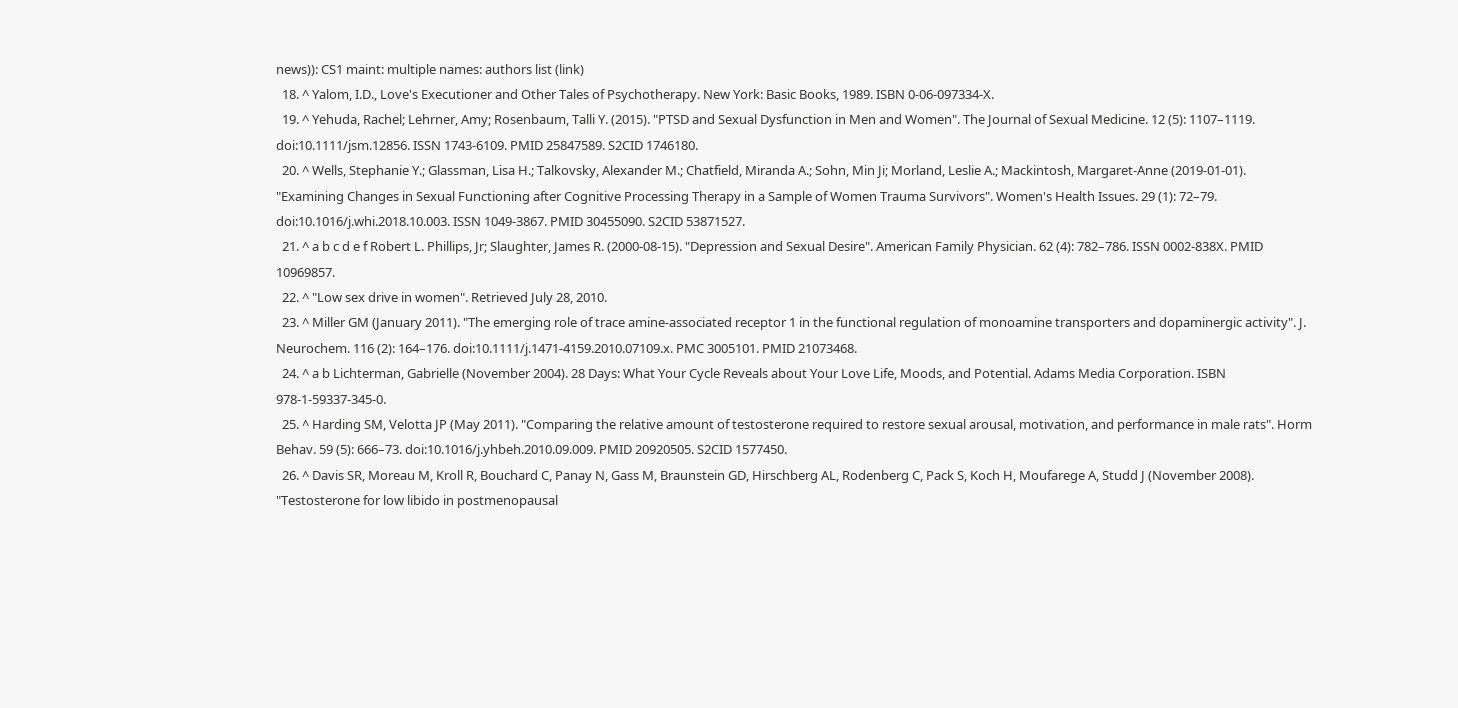news)): CS1 maint: multiple names: authors list (link)
  18. ^ Yalom, I.D., Love's Executioner and Other Tales of Psychotherapy. New York: Basic Books, 1989. ISBN 0-06-097334-X.
  19. ^ Yehuda, Rachel; Lehrner, Amy; Rosenbaum, Talli Y. (2015). "PTSD and Sexual Dysfunction in Men and Women". The Journal of Sexual Medicine. 12 (5): 1107–1119. doi:10.1111/jsm.12856. ISSN 1743-6109. PMID 25847589. S2CID 1746180.
  20. ^ Wells, Stephanie Y.; Glassman, Lisa H.; Talkovsky, Alexander M.; Chatfield, Miranda A.; Sohn, Min Ji; Morland, Leslie A.; Mackintosh, Margaret-Anne (2019-01-01). "Examining Changes in Sexual Functioning after Cognitive Processing Therapy in a Sample of Women Trauma Survivors". Women's Health Issues. 29 (1): 72–79. doi:10.1016/j.whi.2018.10.003. ISSN 1049-3867. PMID 30455090. S2CID 53871527.
  21. ^ a b c d e f Robert L. Phillips, Jr; Slaughter, James R. (2000-08-15). "Depression and Sexual Desire". American Family Physician. 62 (4): 782–786. ISSN 0002-838X. PMID 10969857.
  22. ^ "Low sex drive in women". Retrieved July 28, 2010.
  23. ^ Miller GM (January 2011). "The emerging role of trace amine-associated receptor 1 in the functional regulation of monoamine transporters and dopaminergic activity". J. Neurochem. 116 (2): 164–176. doi:10.1111/j.1471-4159.2010.07109.x. PMC 3005101. PMID 21073468.
  24. ^ a b Lichterman, Gabrielle (November 2004). 28 Days: What Your Cycle Reveals about Your Love Life, Moods, and Potential. Adams Media Corporation. ISBN 978-1-59337-345-0.
  25. ^ Harding SM, Velotta JP (May 2011). "Comparing the relative amount of testosterone required to restore sexual arousal, motivation, and performance in male rats". Horm Behav. 59 (5): 666–73. doi:10.1016/j.yhbeh.2010.09.009. PMID 20920505. S2CID 1577450.
  26. ^ Davis SR, Moreau M, Kroll R, Bouchard C, Panay N, Gass M, Braunstein GD, Hirschberg AL, Rodenberg C, Pack S, Koch H, Moufarege A, Studd J (November 2008). "Testosterone for low libido in postmenopausal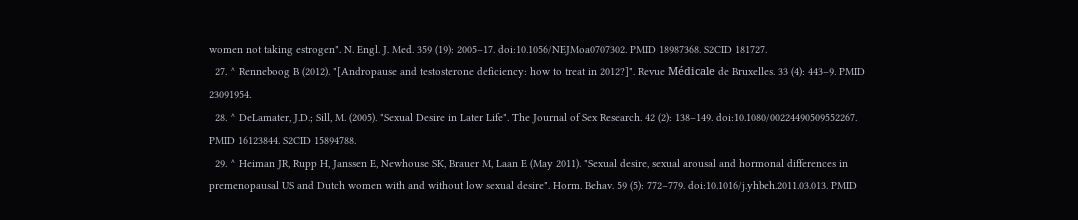women not taking estrogen". N. Engl. J. Med. 359 (19): 2005–17. doi:10.1056/NEJMoa0707302. PMID 18987368. S2CID 181727.
  27. ^ Renneboog B (2012). "[Andropause and testosterone deficiency: how to treat in 2012?]". Revue Médicale de Bruxelles. 33 (4): 443–9. PMID 23091954.
  28. ^ DeLamater, J.D.; Sill, M. (2005). "Sexual Desire in Later Life". The Journal of Sex Research. 42 (2): 138–149. doi:10.1080/00224490509552267. PMID 16123844. S2CID 15894788.
  29. ^ Heiman JR, Rupp H, Janssen E, Newhouse SK, Brauer M, Laan E (May 2011). "Sexual desire, sexual arousal and hormonal differences in premenopausal US and Dutch women with and without low sexual desire". Horm. Behav. 59 (5): 772–779. doi:10.1016/j.yhbeh.2011.03.013. PMID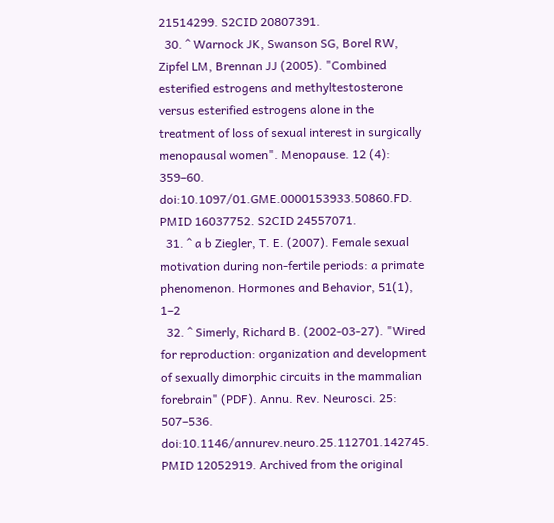21514299. S2CID 20807391.
  30. ^ Warnock JK, Swanson SG, Borel RW, Zipfel LM, Brennan JJ (2005). "Combined esterified estrogens and methyltestosterone versus esterified estrogens alone in the treatment of loss of sexual interest in surgically menopausal women". Menopause. 12 (4): 359–60. doi:10.1097/01.GME.0000153933.50860.FD. PMID 16037752. S2CID 24557071.
  31. ^ a b Ziegler, T. E. (2007). Female sexual motivation during non-fertile periods: a primate phenomenon. Hormones and Behavior, 51(1), 1–2
  32. ^ Simerly, Richard B. (2002-03-27). "Wired for reproduction: organization and development of sexually dimorphic circuits in the mammalian forebrain" (PDF). Annu. Rev. Neurosci. 25: 507–536. doi:10.1146/annurev.neuro.25.112701.142745. PMID 12052919. Archived from the original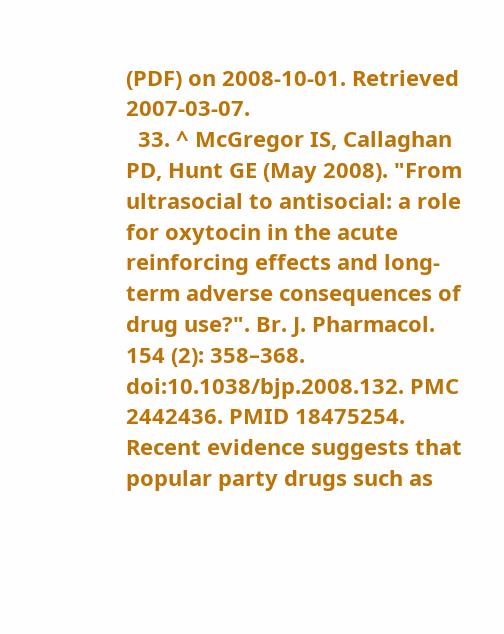(PDF) on 2008-10-01. Retrieved 2007-03-07.
  33. ^ McGregor IS, Callaghan PD, Hunt GE (May 2008). "From ultrasocial to antisocial: a role for oxytocin in the acute reinforcing effects and long-term adverse consequences of drug use?". Br. J. Pharmacol. 154 (2): 358–368. doi:10.1038/bjp.2008.132. PMC 2442436. PMID 18475254. Recent evidence suggests that popular party drugs such as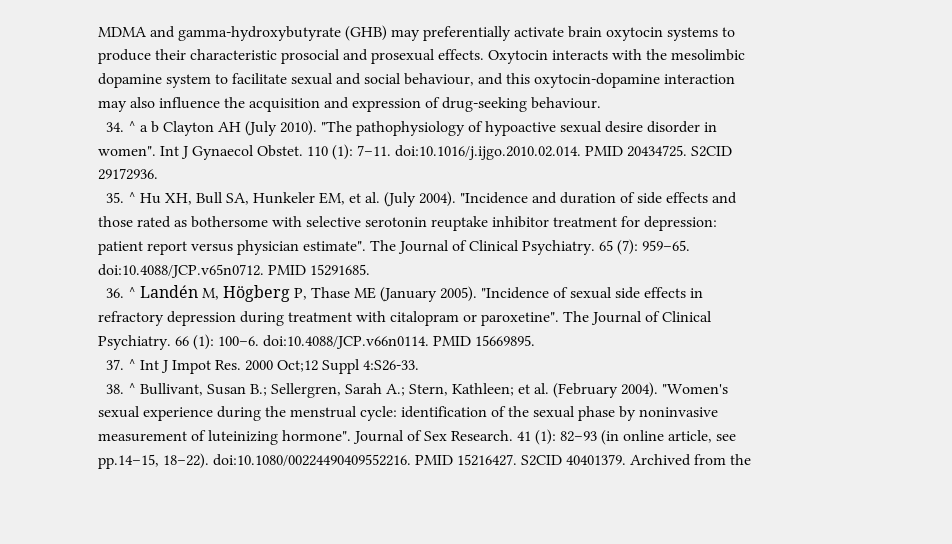MDMA and gamma-hydroxybutyrate (GHB) may preferentially activate brain oxytocin systems to produce their characteristic prosocial and prosexual effects. Oxytocin interacts with the mesolimbic dopamine system to facilitate sexual and social behaviour, and this oxytocin-dopamine interaction may also influence the acquisition and expression of drug-seeking behaviour.
  34. ^ a b Clayton AH (July 2010). "The pathophysiology of hypoactive sexual desire disorder in women". Int J Gynaecol Obstet. 110 (1): 7–11. doi:10.1016/j.ijgo.2010.02.014. PMID 20434725. S2CID 29172936.
  35. ^ Hu XH, Bull SA, Hunkeler EM, et al. (July 2004). "Incidence and duration of side effects and those rated as bothersome with selective serotonin reuptake inhibitor treatment for depression: patient report versus physician estimate". The Journal of Clinical Psychiatry. 65 (7): 959–65. doi:10.4088/JCP.v65n0712. PMID 15291685.
  36. ^ Landén M, Högberg P, Thase ME (January 2005). "Incidence of sexual side effects in refractory depression during treatment with citalopram or paroxetine". The Journal of Clinical Psychiatry. 66 (1): 100–6. doi:10.4088/JCP.v66n0114. PMID 15669895.
  37. ^ Int J Impot Res. 2000 Oct;12 Suppl 4:S26-33.
  38. ^ Bullivant, Susan B.; Sellergren, Sarah A.; Stern, Kathleen; et al. (February 2004). "Women's sexual experience during the menstrual cycle: identification of the sexual phase by noninvasive measurement of luteinizing hormone". Journal of Sex Research. 41 (1): 82–93 (in online article, see pp.14–15, 18–22). doi:10.1080/00224490409552216. PMID 15216427. S2CID 40401379. Archived from the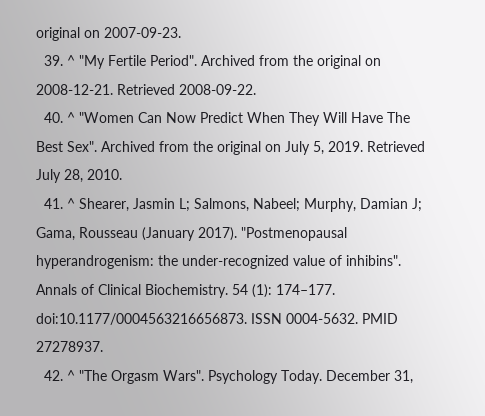original on 2007-09-23.
  39. ^ "My Fertile Period". Archived from the original on 2008-12-21. Retrieved 2008-09-22.
  40. ^ "Women Can Now Predict When They Will Have The Best Sex". Archived from the original on July 5, 2019. Retrieved July 28, 2010.
  41. ^ Shearer, Jasmin L; Salmons, Nabeel; Murphy, Damian J; Gama, Rousseau (January 2017). "Postmenopausal hyperandrogenism: the under-recognized value of inhibins". Annals of Clinical Biochemistry. 54 (1): 174–177. doi:10.1177/0004563216656873. ISSN 0004-5632. PMID 27278937.
  42. ^ "The Orgasm Wars". Psychology Today. December 31,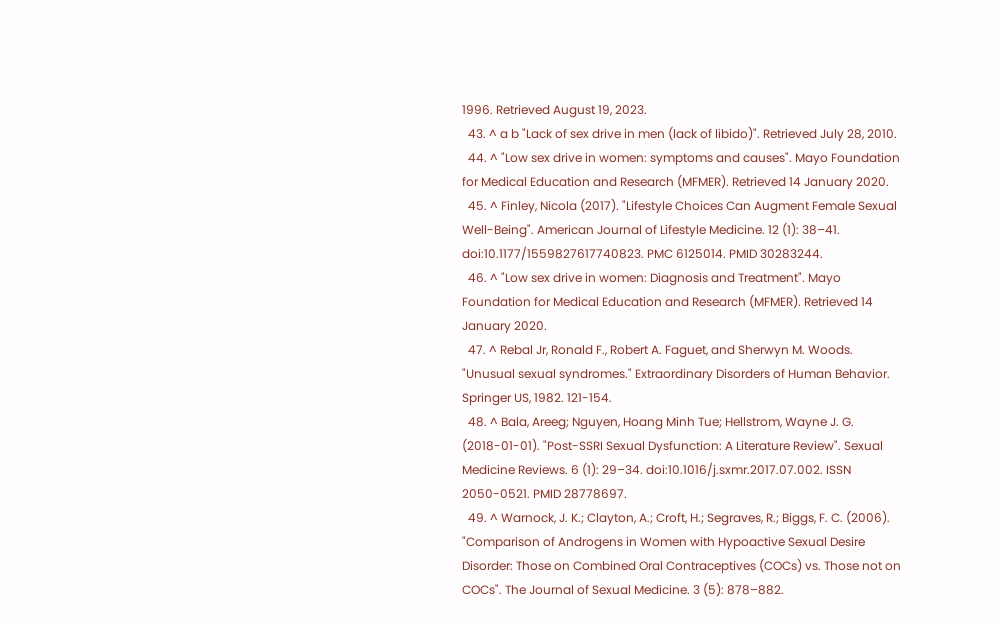1996. Retrieved August 19, 2023.
  43. ^ a b "Lack of sex drive in men (lack of libido)". Retrieved July 28, 2010.
  44. ^ "Low sex drive in women: symptoms and causes". Mayo Foundation for Medical Education and Research (MFMER). Retrieved 14 January 2020.
  45. ^ Finley, Nicola (2017). "Lifestyle Choices Can Augment Female Sexual Well-Being". American Journal of Lifestyle Medicine. 12 (1): 38–41. doi:10.1177/1559827617740823. PMC 6125014. PMID 30283244.
  46. ^ "Low sex drive in women: Diagnosis and Treatment". Mayo Foundation for Medical Education and Research (MFMER). Retrieved 14 January 2020.
  47. ^ Rebal Jr, Ronald F., Robert A. Faguet, and Sherwyn M. Woods. "Unusual sexual syndromes." Extraordinary Disorders of Human Behavior. Springer US, 1982. 121-154.
  48. ^ Bala, Areeg; Nguyen, Hoang Minh Tue; Hellstrom, Wayne J. G. (2018-01-01). "Post-SSRI Sexual Dysfunction: A Literature Review". Sexual Medicine Reviews. 6 (1): 29–34. doi:10.1016/j.sxmr.2017.07.002. ISSN 2050-0521. PMID 28778697.
  49. ^ Warnock, J. K.; Clayton, A.; Croft, H.; Segraves, R.; Biggs, F. C. (2006). "Comparison of Androgens in Women with Hypoactive Sexual Desire Disorder: Those on Combined Oral Contraceptives (COCs) vs. Those not on COCs". The Journal of Sexual Medicine. 3 (5): 878–882.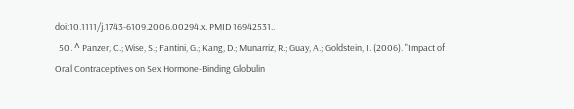doi:10.1111/j.1743-6109.2006.00294.x. PMID 16942531..
  50. ^ Panzer, C.; Wise, S.; Fantini, G.; Kang, D.; Munarriz, R.; Guay, A.; Goldstein, I. (2006). "Impact of Oral Contraceptives on Sex Hormone-Binding Globulin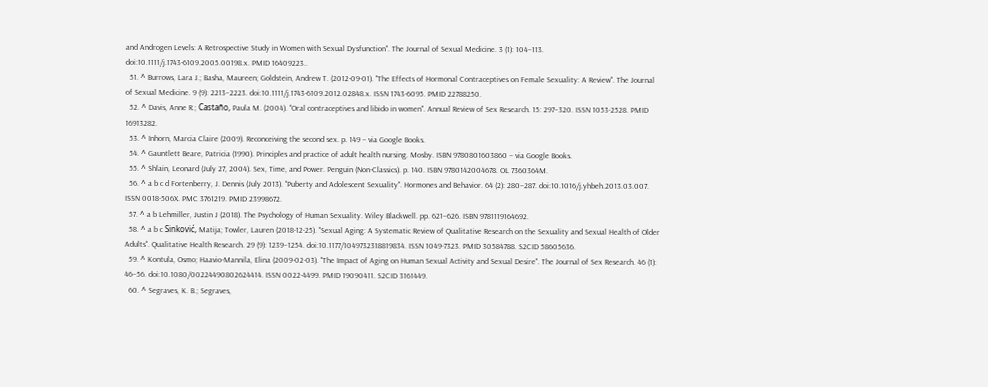and Androgen Levels: A Retrospective Study in Women with Sexual Dysfunction". The Journal of Sexual Medicine. 3 (1): 104–113. doi:10.1111/j.1743-6109.2005.00198.x. PMID 16409223..
  51. ^ Burrows, Lara J.; Basha, Maureen; Goldstein, Andrew T. (2012-09-01). "The Effects of Hormonal Contraceptives on Female Sexuality: A Review". The Journal of Sexual Medicine. 9 (9): 2213–2223. doi:10.1111/j.1743-6109.2012.02848.x. ISSN 1743-6095. PMID 22788250.
  52. ^ Davis, Anne R.; Castaño, Paula M. (2004). "Oral contraceptives and libido in women". Annual Review of Sex Research. 15: 297–320. ISSN 1053-2528. PMID 16913282.
  53. ^ Inhorn, Marcia Claire (2009). Reconceiving the second sex. p. 149 – via Google Books.
  54. ^ Gauntlett Beare, Patricia (1990). Principles and practice of adult health nursing. Mosby. ISBN 9780801603860 – via Google Books.
  55. ^ Shlain, Leonard (July 27, 2004). Sex, Time, and Power. Penguin (Non-Classics). p. 140. ISBN 9780142004678. OL 7360364M.
  56. ^ a b c d Fortenberry, J. Dennis (July 2013). "Puberty and Adolescent Sexuality". Hormones and Behavior. 64 (2): 280–287. doi:10.1016/j.yhbeh.2013.03.007. ISSN 0018-506X. PMC 3761219. PMID 23998672.
  57. ^ a b Lehmiller, Justin J (2018). The Psychology of Human Sexuality. Wiley Blackwell. pp. 621–626. ISBN 9781119164692.
  58. ^ a b c Sinković, Matija; Towler, Lauren (2018-12-25). "Sexual Aging: A Systematic Review of Qualitative Research on the Sexuality and Sexual Health of Older Adults". Qualitative Health Research. 29 (9): 1239–1254. doi:10.1177/1049732318819834. ISSN 1049-7323. PMID 30584788. S2CID 58605636.
  59. ^ Kontula, Osmo; Haavio-Mannila, Elina (2009-02-03). "The Impact of Aging on Human Sexual Activity and Sexual Desire". The Journal of Sex Research. 46 (1): 46–56. doi:10.1080/00224490802624414. ISSN 0022-4499. PMID 19090411. S2CID 3161449.
  60. ^ Segraves, K. B.; Segraves,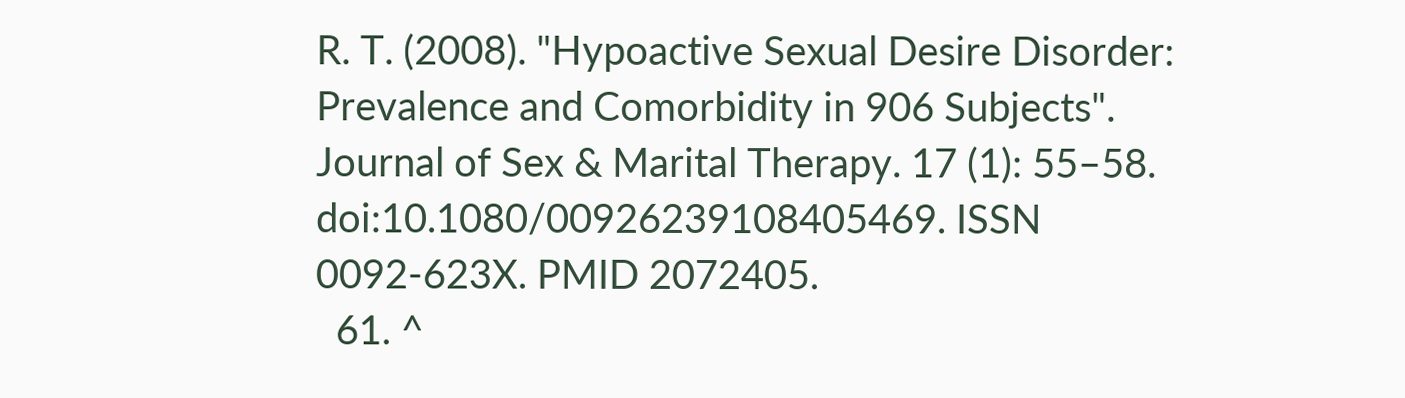R. T. (2008). "Hypoactive Sexual Desire Disorder: Prevalence and Comorbidity in 906 Subjects". Journal of Sex & Marital Therapy. 17 (1): 55–58. doi:10.1080/00926239108405469. ISSN 0092-623X. PMID 2072405.
  61. ^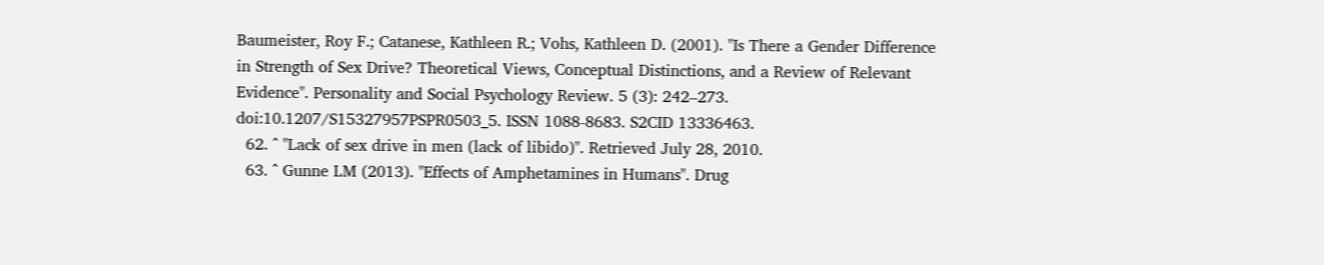Baumeister, Roy F.; Catanese, Kathleen R.; Vohs, Kathleen D. (2001). "Is There a Gender Difference in Strength of Sex Drive? Theoretical Views, Conceptual Distinctions, and a Review of Relevant Evidence". Personality and Social Psychology Review. 5 (3): 242–273. doi:10.1207/S15327957PSPR0503_5. ISSN 1088-8683. S2CID 13336463.
  62. ^ "Lack of sex drive in men (lack of libido)". Retrieved July 28, 2010.
  63. ^ Gunne LM (2013). "Effects of Amphetamines in Humans". Drug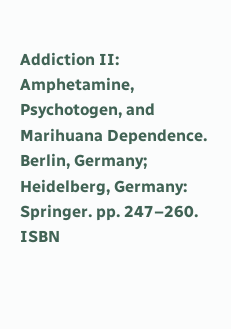Addiction II: Amphetamine, Psychotogen, and Marihuana Dependence. Berlin, Germany; Heidelberg, Germany: Springer. pp. 247–260. ISBN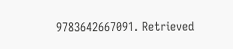9783642667091. Retrieved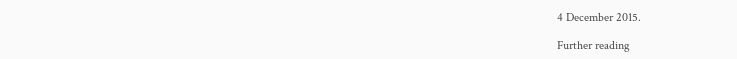4 December 2015.

Further reading